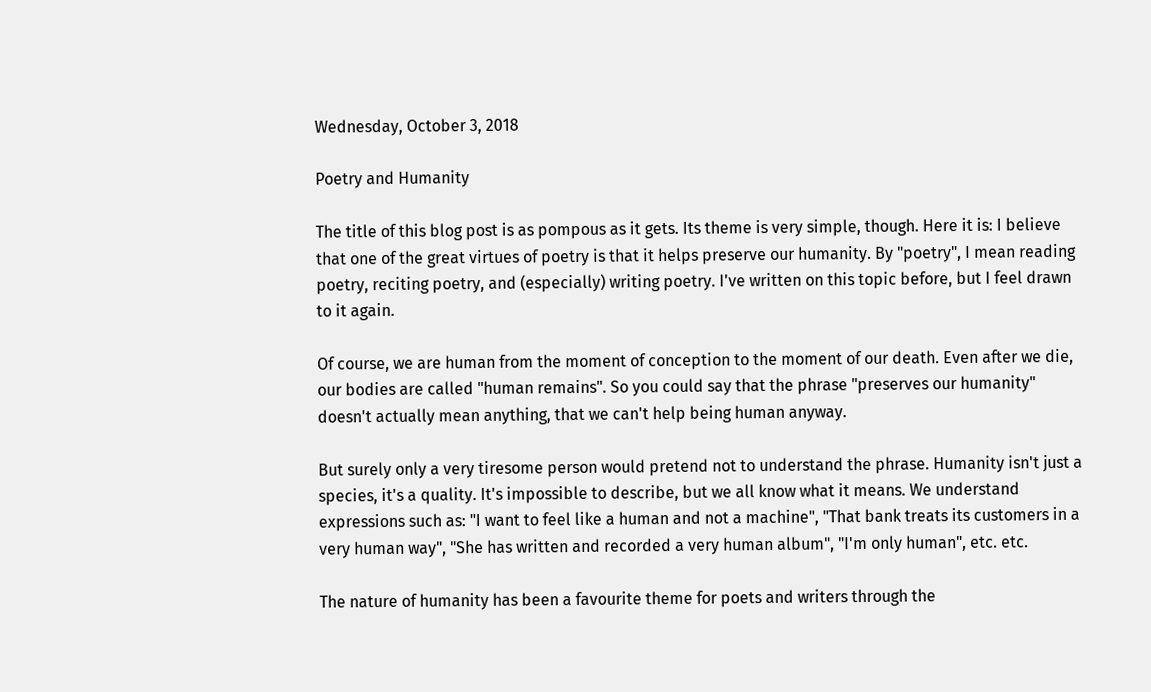Wednesday, October 3, 2018

Poetry and Humanity

The title of this blog post is as pompous as it gets. Its theme is very simple, though. Here it is: I believe that one of the great virtues of poetry is that it helps preserve our humanity. By "poetry", I mean reading poetry, reciting poetry, and (especially) writing poetry. I've written on this topic before, but I feel drawn to it again.

Of course, we are human from the moment of conception to the moment of our death. Even after we die, our bodies are called "human remains". So you could say that the phrase "preserves our humanity" doesn't actually mean anything, that we can't help being human anyway.

But surely only a very tiresome person would pretend not to understand the phrase. Humanity isn't just a species, it's a quality. It's impossible to describe, but we all know what it means. We understand expressions such as: "I want to feel like a human and not a machine", "That bank treats its customers in a very human way", "She has written and recorded a very human album", "I'm only human", etc. etc.

The nature of humanity has been a favourite theme for poets and writers through the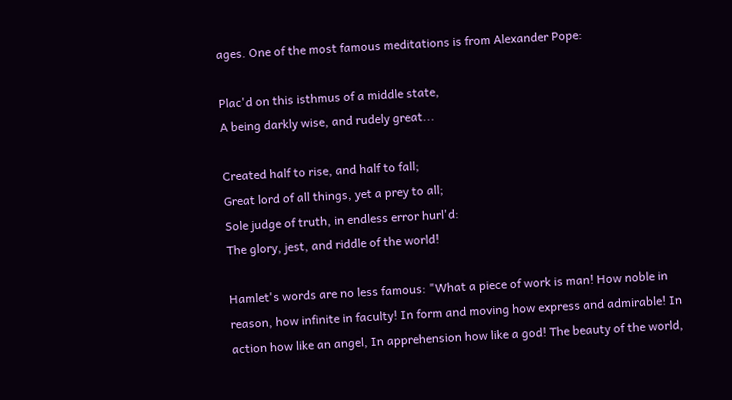ages. One of the most famous meditations is from Alexander Pope:

Plac'd on this isthmus of a middle state,
A being darkly wise, and rudely great...

Created half to rise, and half to fall;
Great lord of all things, yet a prey to all;
Sole judge of truth, in endless error hurl'd:
The glory, jest, and riddle of the world!

Hamlet's words are no less famous: "What a piece of work is man! How noble in reason, how infinite in faculty! In form and moving how express and admirable! In action how like an angel, In apprehension how like a god! The beauty of the world,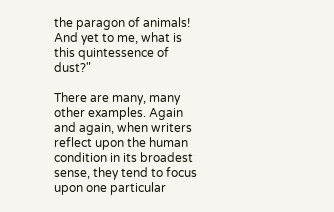the paragon of animals! And yet to me, what is this quintessence of dust?"

There are many, many other examples. Again and again, when writers reflect upon the human condition in its broadest sense, they tend to focus upon one particular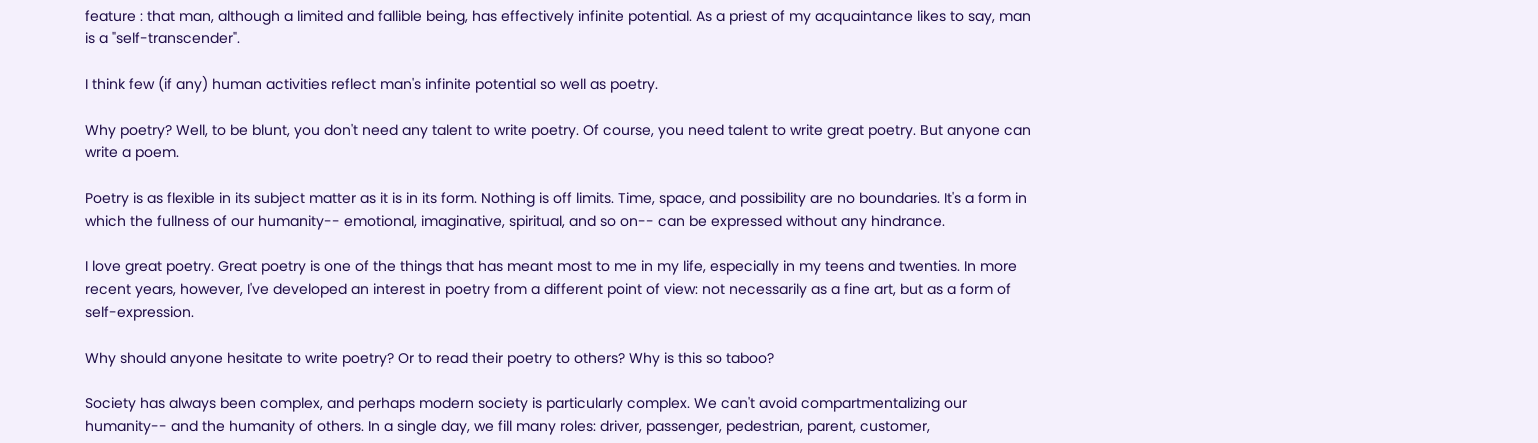feature : that man, although a limited and fallible being, has effectively infinite potential. As a priest of my acquaintance likes to say, man is a "self-transcender".

I think few (if any) human activities reflect man's infinite potential so well as poetry.

Why poetry? Well, to be blunt, you don't need any talent to write poetry. Of course, you need talent to write great poetry. But anyone can write a poem.

Poetry is as flexible in its subject matter as it is in its form. Nothing is off limits. Time, space, and possibility are no boundaries. It's a form in which the fullness of our humanity-- emotional, imaginative, spiritual, and so on-- can be expressed without any hindrance.

I love great poetry. Great poetry is one of the things that has meant most to me in my life, especially in my teens and twenties. In more recent years, however, I've developed an interest in poetry from a different point of view: not necessarily as a fine art, but as a form of self-expression.

Why should anyone hesitate to write poetry? Or to read their poetry to others? Why is this so taboo?

Society has always been complex, and perhaps modern society is particularly complex. We can't avoid compartmentalizing our humanity-- and the humanity of others. In a single day, we fill many roles: driver, passenger, pedestrian, parent, customer,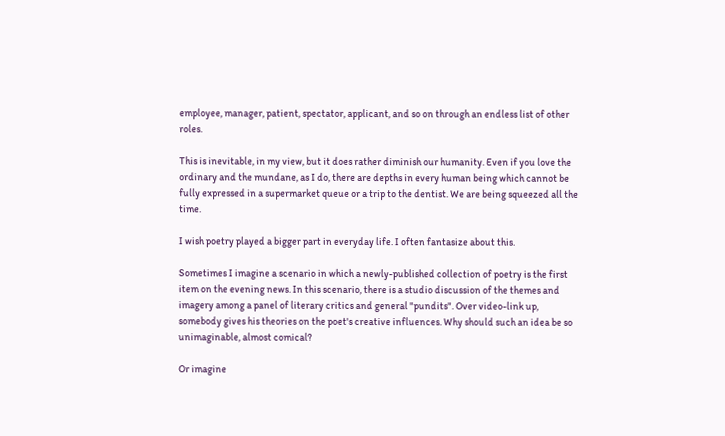employee, manager, patient, spectator, applicant, and so on through an endless list of other roles.

This is inevitable, in my view, but it does rather diminish our humanity. Even if you love the ordinary and the mundane, as I do, there are depths in every human being which cannot be fully expressed in a supermarket queue or a trip to the dentist. We are being squeezed all the time.

I wish poetry played a bigger part in everyday life. I often fantasize about this.

Sometimes I imagine a scenario in which a newly-published collection of poetry is the first item on the evening news. In this scenario, there is a studio discussion of the themes and imagery among a panel of literary critics and general "pundits". Over video-link up, somebody gives his theories on the poet's creative influences. Why should such an idea be so unimaginable, almost comical?

Or imagine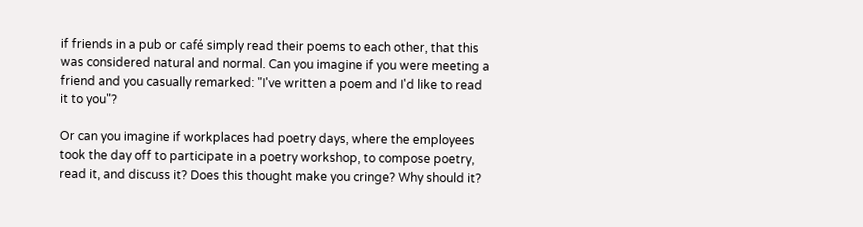if friends in a pub or café simply read their poems to each other, that this was considered natural and normal. Can you imagine if you were meeting a friend and you casually remarked: "I've written a poem and I'd like to read it to you"?

Or can you imagine if workplaces had poetry days, where the employees took the day off to participate in a poetry workshop, to compose poetry, read it, and discuss it? Does this thought make you cringe? Why should it?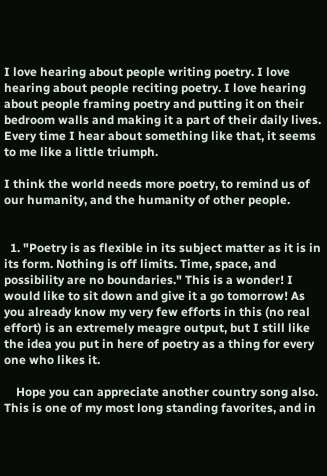I love hearing about people writing poetry. I love hearing about people reciting poetry. I love hearing about people framing poetry and putting it on their bedroom walls and making it a part of their daily lives. Every time I hear about something like that, it seems to me like a little triumph.

I think the world needs more poetry, to remind us of our humanity, and the humanity of other people.


  1. "Poetry is as flexible in its subject matter as it is in its form. Nothing is off limits. Time, space, and possibility are no boundaries." This is a wonder! I would like to sit down and give it a go tomorrow! As you already know my very few efforts in this (no real effort) is an extremely meagre output, but I still like the idea you put in here of poetry as a thing for every one who likes it.

    Hope you can appreciate another country song also. This is one of my most long standing favorites, and in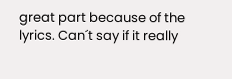great part because of the lyrics. Can´t say if it really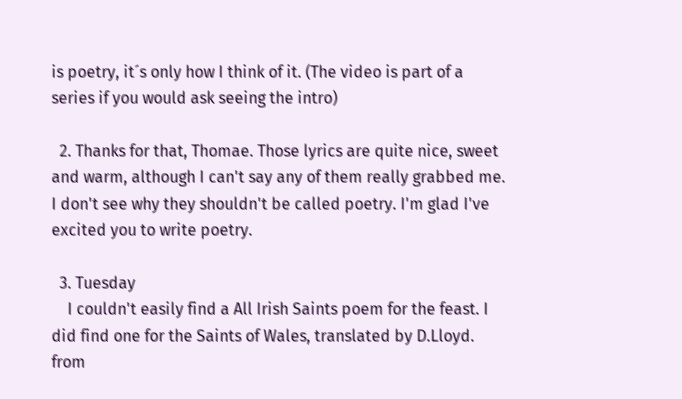is poetry, it´s only how I think of it. (The video is part of a series if you would ask seeing the intro)

  2. Thanks for that, Thomae. Those lyrics are quite nice, sweet and warm, although I can't say any of them really grabbed me. I don't see why they shouldn't be called poetry. I'm glad I've excited you to write poetry.

  3. Tuesday
    I couldn't easily find a All Irish Saints poem for the feast. I did find one for the Saints of Wales, translated by D.Lloyd. from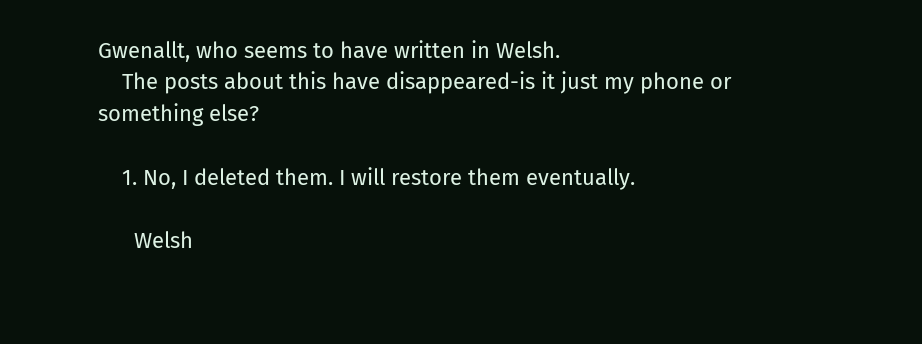Gwenallt, who seems to have written in Welsh.
    The posts about this have disappeared-is it just my phone or something else?

    1. No, I deleted them. I will restore them eventually.

      Welsh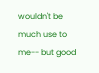wouldn't be much use to me-- but good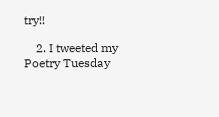try!!

    2. I tweeted my Poetry Tuesday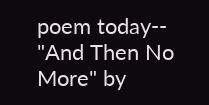poem today-- "And Then No More" by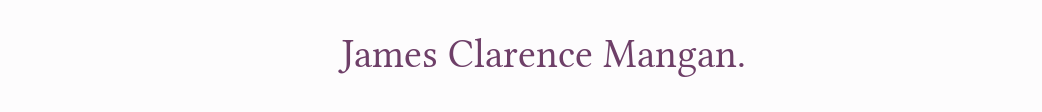James Clarence Mangan.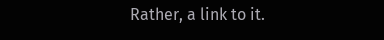Rather, a link to it.